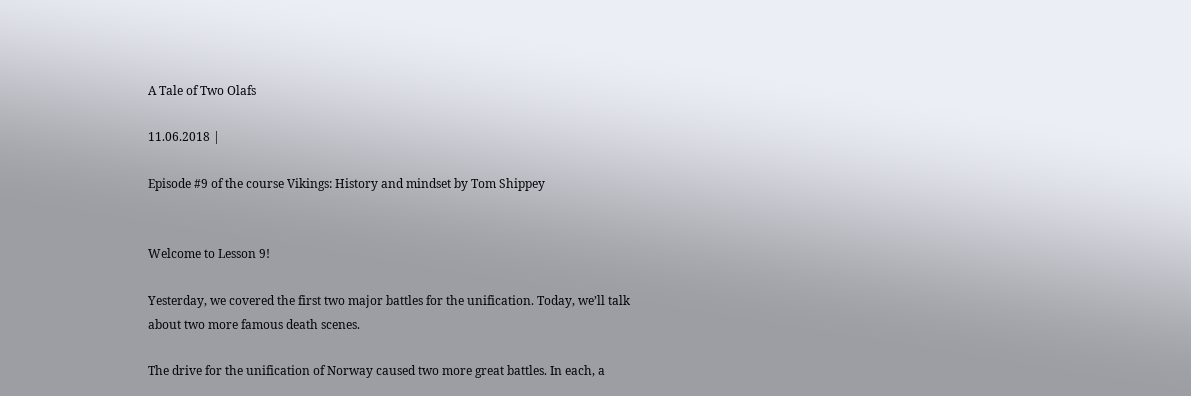A Tale of Two Olafs

11.06.2018 |

Episode #9 of the course Vikings: History and mindset by Tom Shippey


Welcome to Lesson 9!

Yesterday, we covered the first two major battles for the unification. Today, we’ll talk about two more famous death scenes.

The drive for the unification of Norway caused two more great battles. In each, a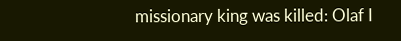missionary king was killed: Olaf I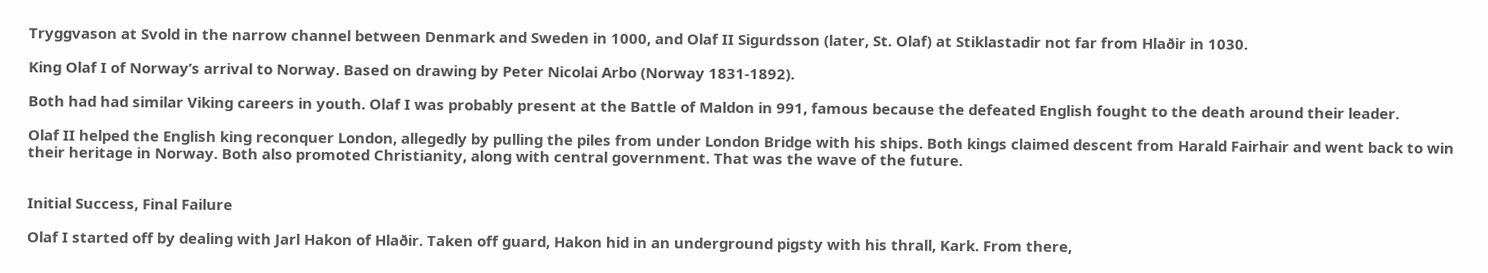Tryggvason at Svold in the narrow channel between Denmark and Sweden in 1000, and Olaf II Sigurdsson (later, St. Olaf) at Stiklastadir not far from Hlaðir in 1030.

King Olaf I of Norway’s arrival to Norway. Based on drawing by Peter Nicolai Arbo (Norway 1831-1892).

Both had had similar Viking careers in youth. Olaf I was probably present at the Battle of Maldon in 991, famous because the defeated English fought to the death around their leader.

Olaf II helped the English king reconquer London, allegedly by pulling the piles from under London Bridge with his ships. Both kings claimed descent from Harald Fairhair and went back to win their heritage in Norway. Both also promoted Christianity, along with central government. That was the wave of the future.


Initial Success, Final Failure

Olaf I started off by dealing with Jarl Hakon of Hlaðir. Taken off guard, Hakon hid in an underground pigsty with his thrall, Kark. From there,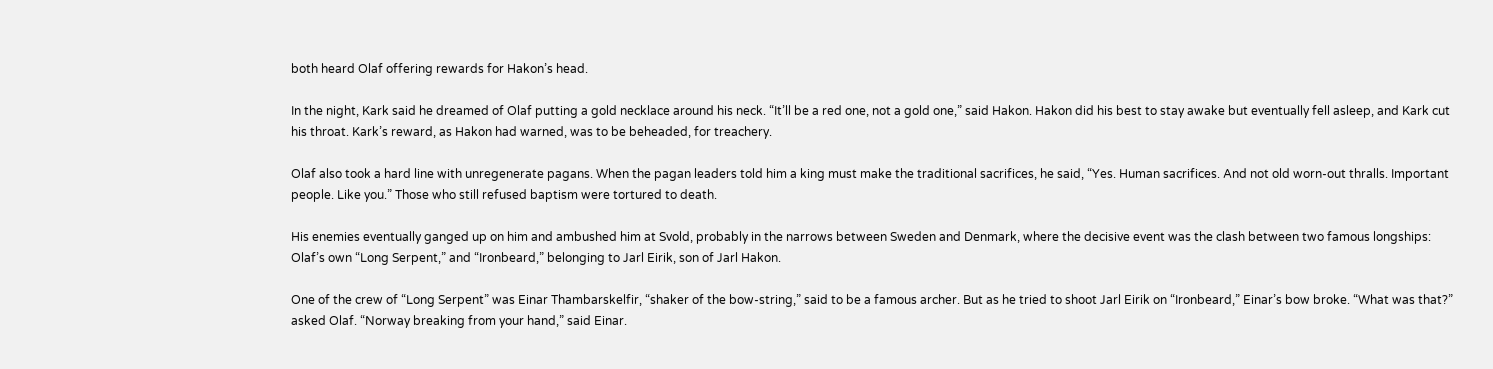both heard Olaf offering rewards for Hakon’s head.

In the night, Kark said he dreamed of Olaf putting a gold necklace around his neck. “It’ll be a red one, not a gold one,” said Hakon. Hakon did his best to stay awake but eventually fell asleep, and Kark cut his throat. Kark’s reward, as Hakon had warned, was to be beheaded, for treachery.

Olaf also took a hard line with unregenerate pagans. When the pagan leaders told him a king must make the traditional sacrifices, he said, “Yes. Human sacrifices. And not old worn-out thralls. Important people. Like you.” Those who still refused baptism were tortured to death.

His enemies eventually ganged up on him and ambushed him at Svold, probably in the narrows between Sweden and Denmark, where the decisive event was the clash between two famous longships: Olaf’s own “Long Serpent,” and “Ironbeard,” belonging to Jarl Eirik, son of Jarl Hakon.

One of the crew of “Long Serpent” was Einar Thambarskelfir, “shaker of the bow-string,” said to be a famous archer. But as he tried to shoot Jarl Eirik on “Ironbeard,” Einar’s bow broke. “What was that?” asked Olaf. “Norway breaking from your hand,” said Einar.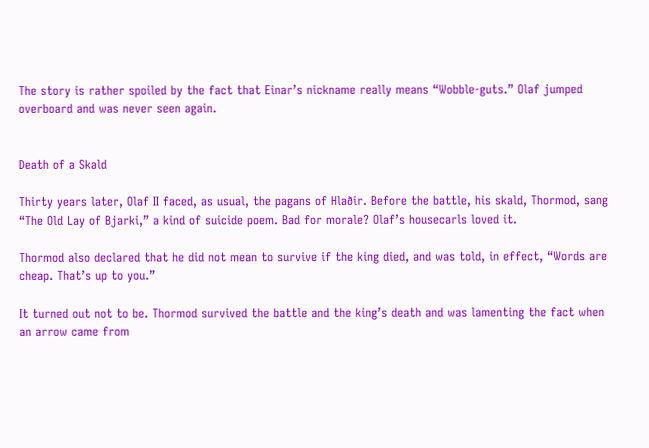The story is rather spoiled by the fact that Einar’s nickname really means “Wobble-guts.” Olaf jumped overboard and was never seen again.


Death of a Skald

Thirty years later, Olaf II faced, as usual, the pagans of Hlaðir. Before the battle, his skald, Thormod, sang “The Old Lay of Bjarki,” a kind of suicide poem. Bad for morale? Olaf’s housecarls loved it.

Thormod also declared that he did not mean to survive if the king died, and was told, in effect, “Words are cheap. That’s up to you.”

It turned out not to be. Thormod survived the battle and the king’s death and was lamenting the fact when an arrow came from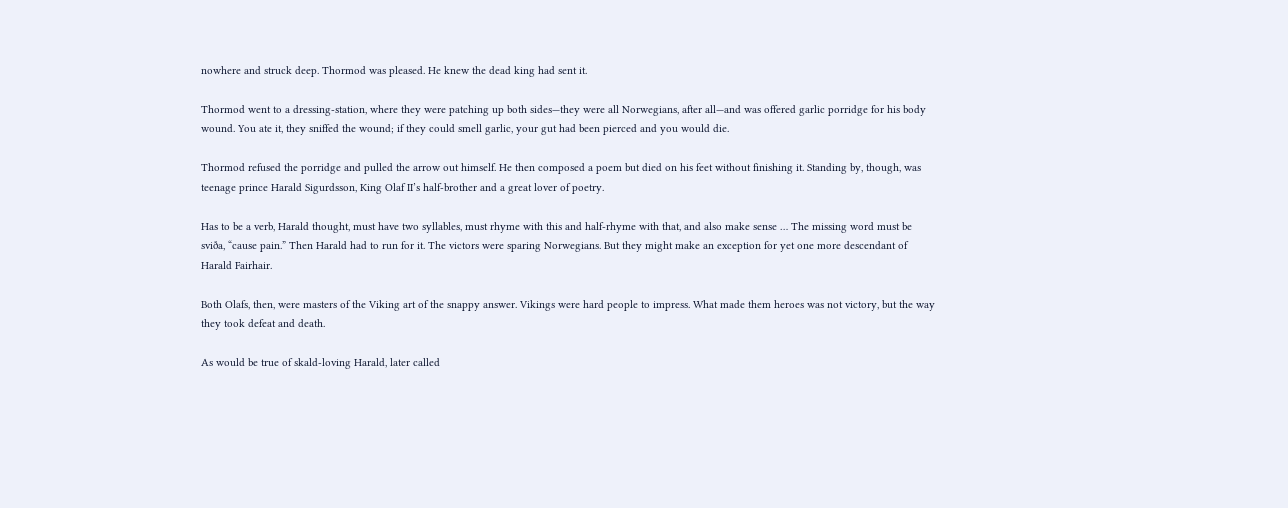nowhere and struck deep. Thormod was pleased. He knew the dead king had sent it.

Thormod went to a dressing-station, where they were patching up both sides—they were all Norwegians, after all—and was offered garlic porridge for his body wound. You ate it, they sniffed the wound; if they could smell garlic, your gut had been pierced and you would die.

Thormod refused the porridge and pulled the arrow out himself. He then composed a poem but died on his feet without finishing it. Standing by, though, was teenage prince Harald Sigurdsson, King Olaf II’s half-brother and a great lover of poetry.

Has to be a verb, Harald thought, must have two syllables, must rhyme with this and half-rhyme with that, and also make sense … The missing word must be sviða, “cause pain.” Then Harald had to run for it. The victors were sparing Norwegians. But they might make an exception for yet one more descendant of Harald Fairhair.

Both Olafs, then, were masters of the Viking art of the snappy answer. Vikings were hard people to impress. What made them heroes was not victory, but the way they took defeat and death.

As would be true of skald-loving Harald, later called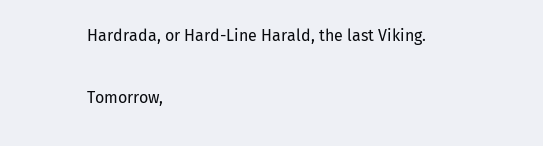Hardrada, or Hard-Line Harald, the last Viking.

Tomorrow,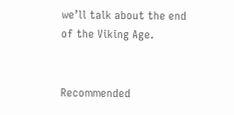we’ll talk about the end of the Viking Age.


Recommended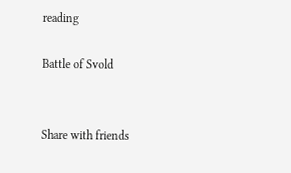reading

Battle of Svold


Share with friends